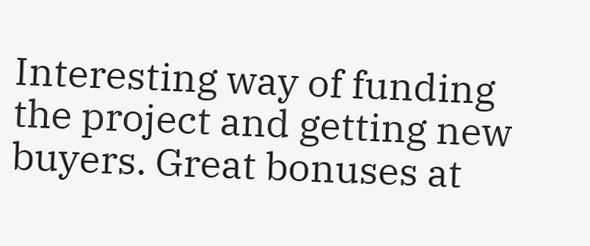Interesting way of funding the project and getting new buyers. Great bonuses at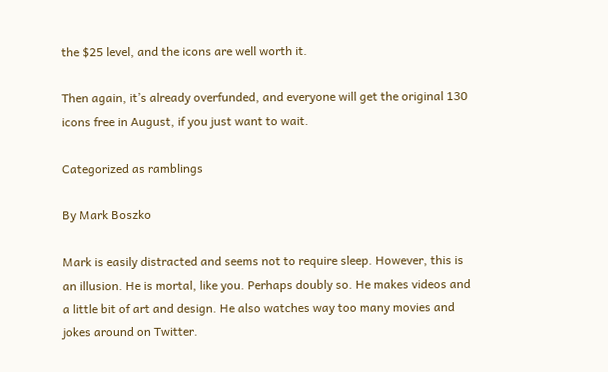the $25 level, and the icons are well worth it.

Then again, it’s already overfunded, and everyone will get the original 130 icons free in August, if you just want to wait.

Categorized as ramblings

By Mark Boszko

Mark is easily distracted and seems not to require sleep. However, this is an illusion. He is mortal, like you. Perhaps doubly so. He makes videos and a little bit of art and design. He also watches way too many movies and jokes around on Twitter.